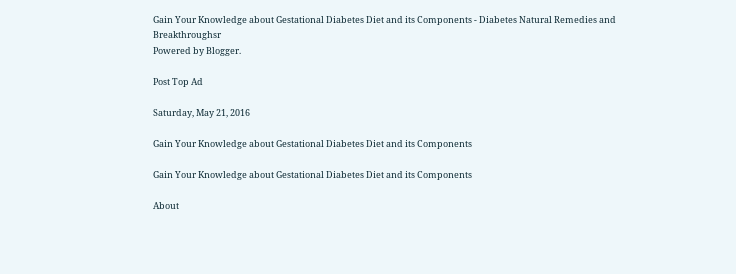Gain Your Knowledge about Gestational Diabetes Diet and its Components - Diabetes Natural Remedies and Breakthroughsr
Powered by Blogger.

Post Top Ad

Saturday, May 21, 2016

Gain Your Knowledge about Gestational Diabetes Diet and its Components

Gain Your Knowledge about Gestational Diabetes Diet and its Components

About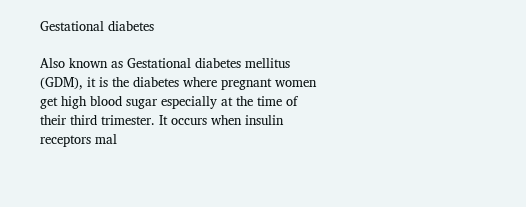Gestational diabetes

Also known as Gestational diabetes mellitus (GDM), it is the diabetes where pregnant women get high blood sugar especially at the time of their third trimester. It occurs when insulin receptors mal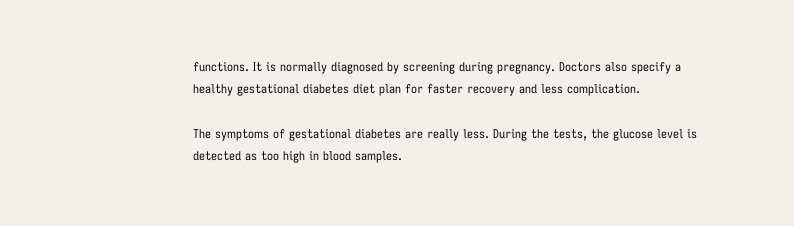functions. It is normally diagnosed by screening during pregnancy. Doctors also specify a healthy gestational diabetes diet plan for faster recovery and less complication.

The symptoms of gestational diabetes are really less. During the tests, the glucose level is detected as too high in blood samples.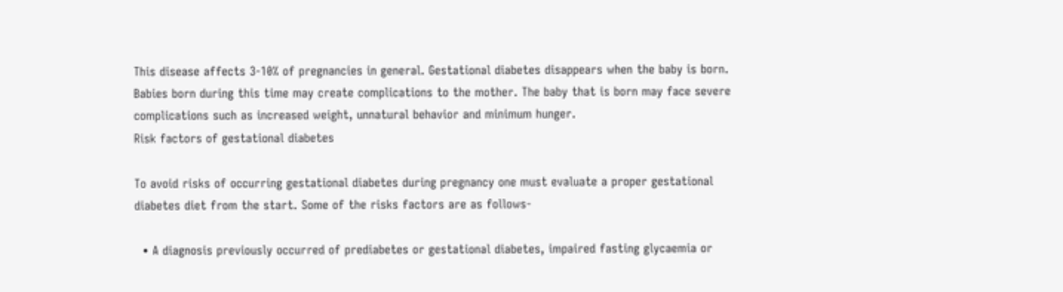This disease affects 3-10% of pregnancies in general. Gestational diabetes disappears when the baby is born. Babies born during this time may create complications to the mother. The baby that is born may face severe complications such as increased weight, unnatural behavior and minimum hunger.
Risk factors of gestational diabetes

To avoid risks of occurring gestational diabetes during pregnancy one must evaluate a proper gestational diabetes diet from the start. Some of the risks factors are as follows-

  • A diagnosis previously occurred of prediabetes or gestational diabetes, impaired fasting glycaemia or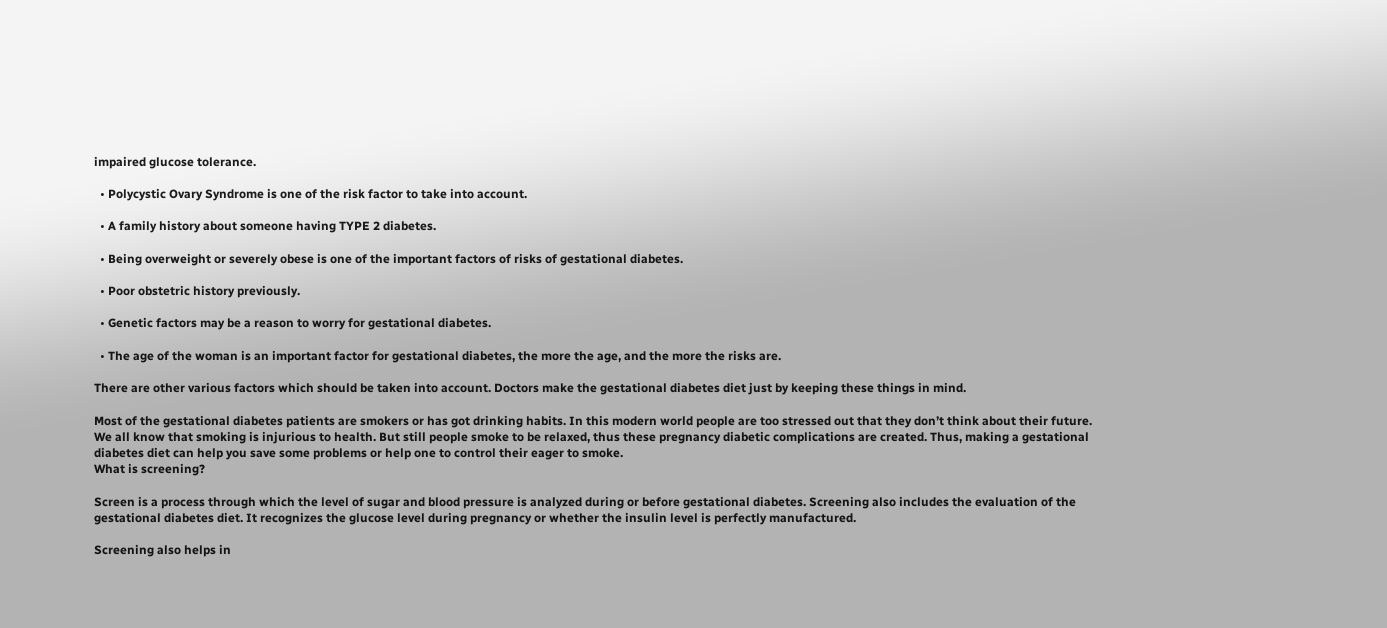impaired glucose tolerance.

  • Polycystic Ovary Syndrome is one of the risk factor to take into account.

  • A family history about someone having TYPE 2 diabetes.

  • Being overweight or severely obese is one of the important factors of risks of gestational diabetes.

  • Poor obstetric history previously.

  • Genetic factors may be a reason to worry for gestational diabetes.

  • The age of the woman is an important factor for gestational diabetes, the more the age, and the more the risks are.

There are other various factors which should be taken into account. Doctors make the gestational diabetes diet just by keeping these things in mind.

Most of the gestational diabetes patients are smokers or has got drinking habits. In this modern world people are too stressed out that they don’t think about their future. We all know that smoking is injurious to health. But still people smoke to be relaxed, thus these pregnancy diabetic complications are created. Thus, making a gestational diabetes diet can help you save some problems or help one to control their eager to smoke.
What is screening?

Screen is a process through which the level of sugar and blood pressure is analyzed during or before gestational diabetes. Screening also includes the evaluation of the gestational diabetes diet. It recognizes the glucose level during pregnancy or whether the insulin level is perfectly manufactured.

Screening also helps in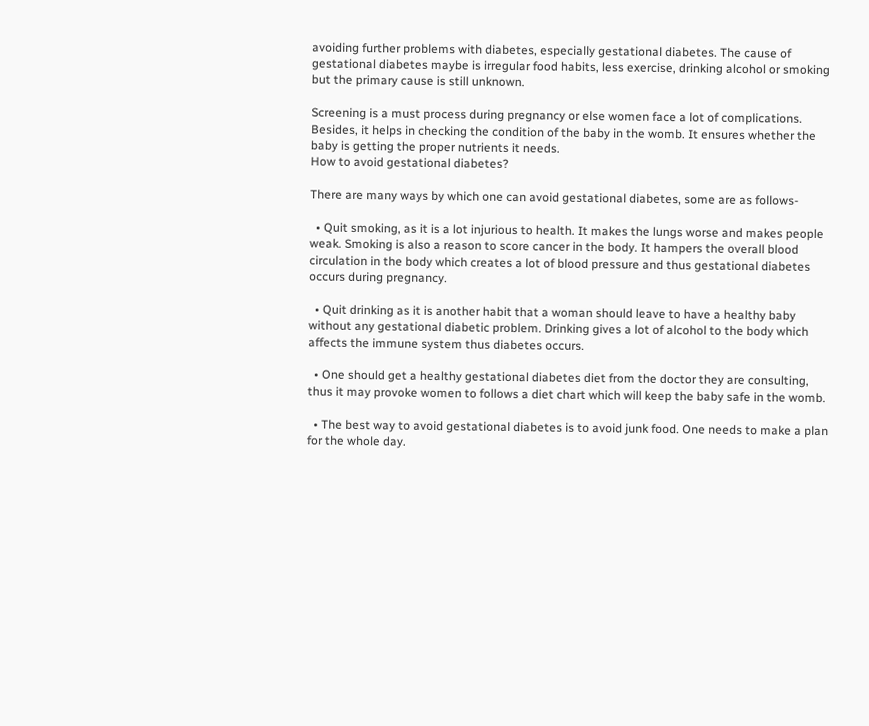avoiding further problems with diabetes, especially gestational diabetes. The cause of gestational diabetes maybe is irregular food habits, less exercise, drinking alcohol or smoking but the primary cause is still unknown.

Screening is a must process during pregnancy or else women face a lot of complications. Besides, it helps in checking the condition of the baby in the womb. It ensures whether the baby is getting the proper nutrients it needs.
How to avoid gestational diabetes?

There are many ways by which one can avoid gestational diabetes, some are as follows-

  • Quit smoking, as it is a lot injurious to health. It makes the lungs worse and makes people weak. Smoking is also a reason to score cancer in the body. It hampers the overall blood circulation in the body which creates a lot of blood pressure and thus gestational diabetes occurs during pregnancy.

  • Quit drinking as it is another habit that a woman should leave to have a healthy baby without any gestational diabetic problem. Drinking gives a lot of alcohol to the body which affects the immune system thus diabetes occurs.

  • One should get a healthy gestational diabetes diet from the doctor they are consulting, thus it may provoke women to follows a diet chart which will keep the baby safe in the womb.

  • The best way to avoid gestational diabetes is to avoid junk food. One needs to make a plan for the whole day.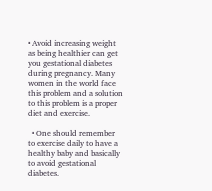• Avoid increasing weight as being healthier can get you gestational diabetes during pregnancy. Many women in the world face this problem and a solution to this problem is a proper diet and exercise.

  • One should remember to exercise daily to have a healthy baby and basically to avoid gestational diabetes.